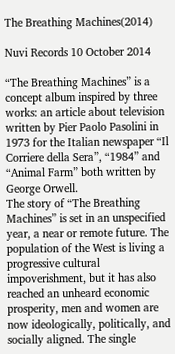The Breathing Machines(2014)

Nuvi Records 10 October 2014

“The Breathing Machines” is a concept album inspired by three works: an article about television written by Pier Paolo Pasolini in 1973 for the Italian newspaper “Il Corriere della Sera”, “1984” and “Animal Farm” both written by George Orwell.
The story of “The Breathing Machines” is set in an unspecified year, a near or remote future. The population of the West is living a progressive cultural impoverishment, but it has also reached an unheard economic prosperity, men and women are now ideologically, politically, and socially aligned. The single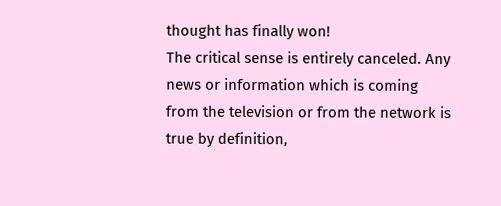thought has finally won!
The critical sense is entirely canceled. Any news or information which is coming from the television or from the network is true by definition,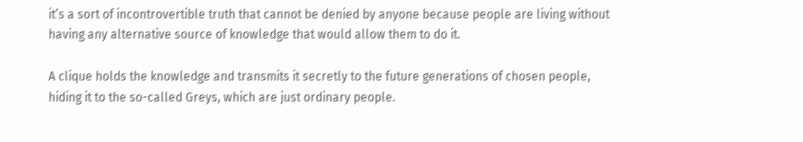it’s a sort of incontrovertible truth that cannot be denied by anyone because people are living without having any alternative source of knowledge that would allow them to do it.

A clique holds the knowledge and transmits it secretly to the future generations of chosen people, hiding it to the so-called Greys, which are just ordinary people.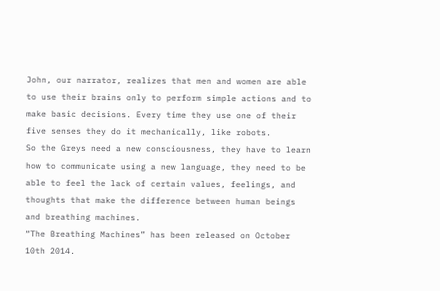John, our narrator, realizes that men and women are able to use their brains only to perform simple actions and to make basic decisions. Every time they use one of their five senses they do it mechanically, like robots.
So the Greys need a new consciousness, they have to learn how to communicate using a new language, they need to be able to feel the lack of certain values, feelings, and thoughts that make the difference between human beings and breathing machines.
“The Breathing Machines” has been released on October 10th 2014.